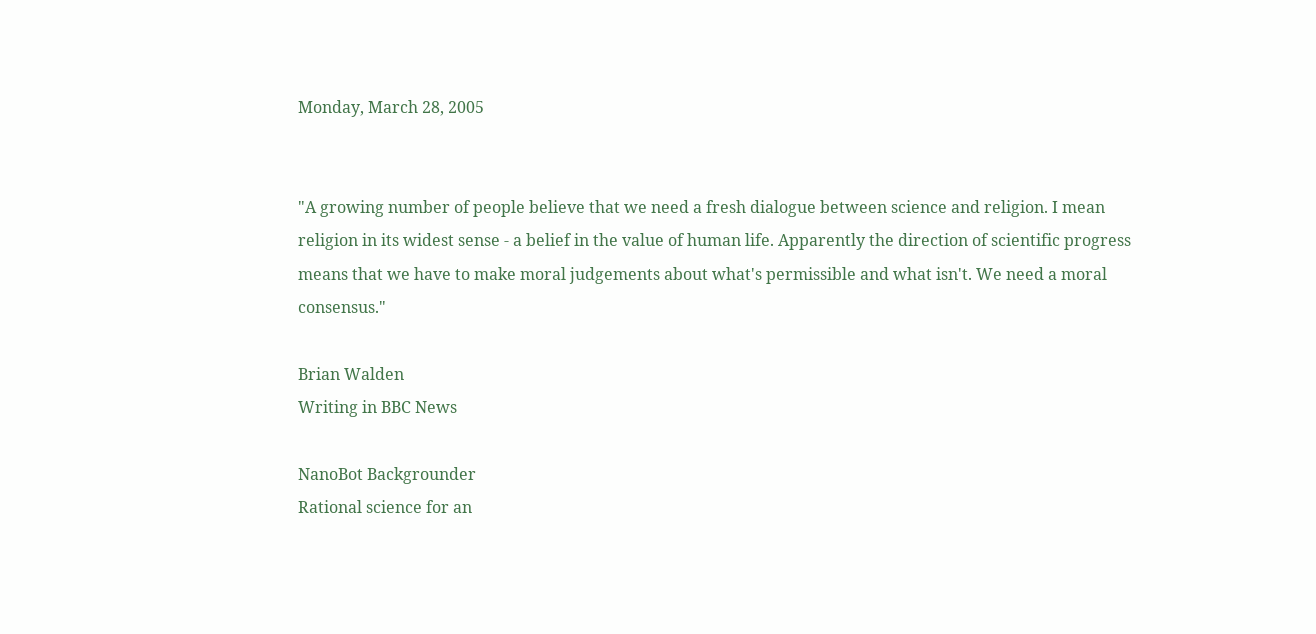Monday, March 28, 2005


"A growing number of people believe that we need a fresh dialogue between science and religion. I mean religion in its widest sense - a belief in the value of human life. Apparently the direction of scientific progress means that we have to make moral judgements about what's permissible and what isn't. We need a moral consensus."

Brian Walden
Writing in BBC News

NanoBot Backgrounder
Rational science for an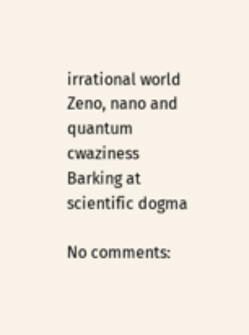irrational world
Zeno, nano and quantum cwaziness
Barking at scientific dogma

No comments: